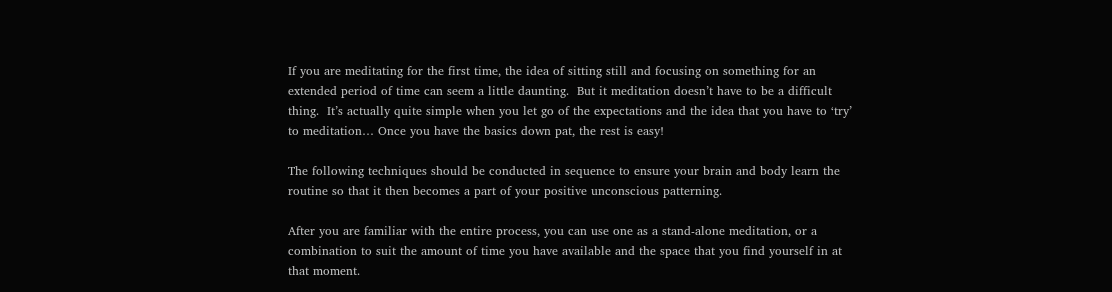If you are meditating for the first time, the idea of sitting still and focusing on something for an extended period of time can seem a little daunting.  But it meditation doesn’t have to be a difficult thing.  It’s actually quite simple when you let go of the expectations and the idea that you have to ‘try’ to meditation… Once you have the basics down pat, the rest is easy!

The following techniques should be conducted in sequence to ensure your brain and body learn the routine so that it then becomes a part of your positive unconscious patterning.

After you are familiar with the entire process, you can use one as a stand-alone meditation, or a combination to suit the amount of time you have available and the space that you find yourself in at that moment.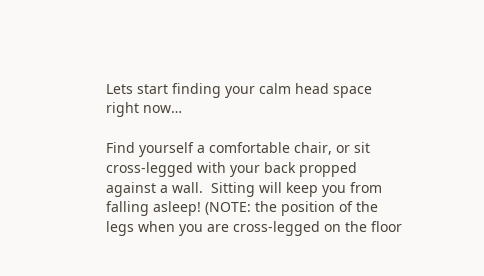Lets start finding your calm head space right now…

Find yourself a comfortable chair, or sit cross-legged with your back propped against a wall.  Sitting will keep you from falling asleep! (NOTE: the position of the legs when you are cross-legged on the floor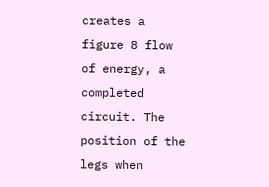creates a figure 8 flow of energy, a completed circuit. The position of the legs when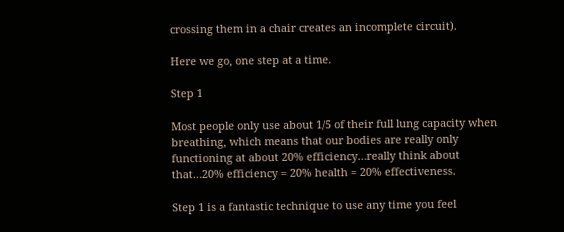crossing them in a chair creates an incomplete circuit).

Here we go, one step at a time.

Step 1

Most people only use about 1/5 of their full lung capacity when breathing, which means that our bodies are really only functioning at about 20% efficiency…really think about that…20% efficiency = 20% health = 20% effectiveness.

Step 1 is a fantastic technique to use any time you feel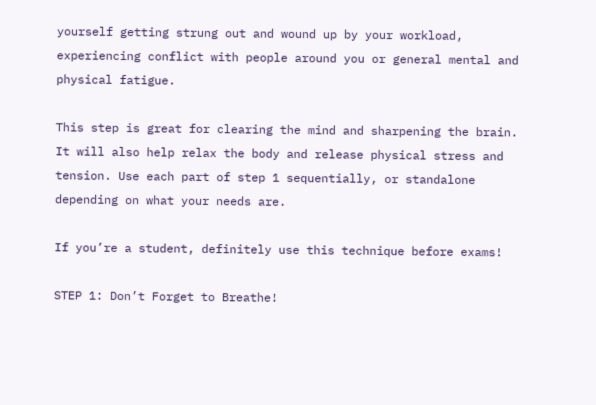yourself getting strung out and wound up by your workload, experiencing conflict with people around you or general mental and physical fatigue.

This step is great for clearing the mind and sharpening the brain.  It will also help relax the body and release physical stress and tension. Use each part of step 1 sequentially, or standalone depending on what your needs are.

If you’re a student, definitely use this technique before exams!

STEP 1: Don’t Forget to Breathe!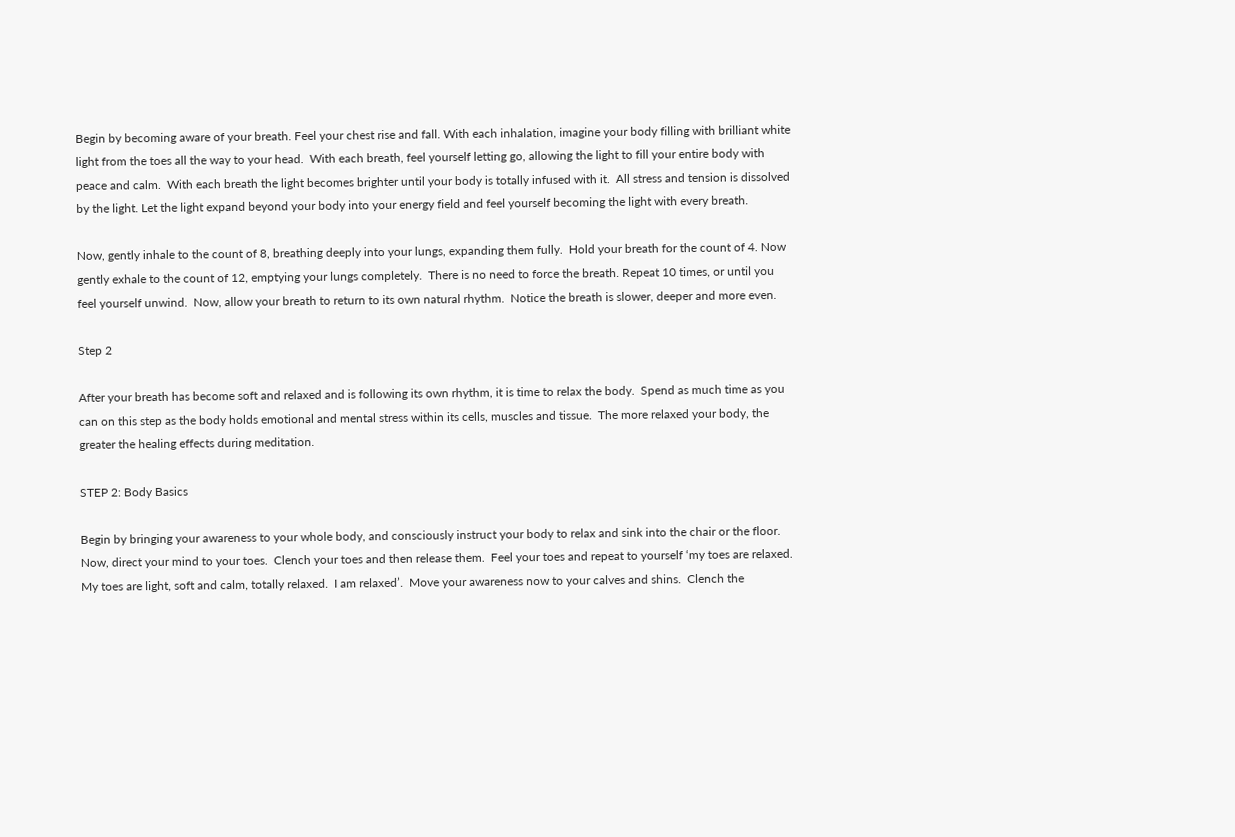Begin by becoming aware of your breath. Feel your chest rise and fall. With each inhalation, imagine your body filling with brilliant white light from the toes all the way to your head.  With each breath, feel yourself letting go, allowing the light to fill your entire body with peace and calm.  With each breath the light becomes brighter until your body is totally infused with it.  All stress and tension is dissolved by the light. Let the light expand beyond your body into your energy field and feel yourself becoming the light with every breath.

Now, gently inhale to the count of 8, breathing deeply into your lungs, expanding them fully.  Hold your breath for the count of 4. Now gently exhale to the count of 12, emptying your lungs completely.  There is no need to force the breath. Repeat 10 times, or until you feel yourself unwind.  Now, allow your breath to return to its own natural rhythm.  Notice the breath is slower, deeper and more even.

Step 2

After your breath has become soft and relaxed and is following its own rhythm, it is time to relax the body.  Spend as much time as you can on this step as the body holds emotional and mental stress within its cells, muscles and tissue.  The more relaxed your body, the greater the healing effects during meditation.

STEP 2: Body Basics

Begin by bringing your awareness to your whole body, and consciously instruct your body to relax and sink into the chair or the floor.  Now, direct your mind to your toes.  Clench your toes and then release them.  Feel your toes and repeat to yourself ‘my toes are relaxed.  My toes are light, soft and calm, totally relaxed.  I am relaxed’.  Move your awareness now to your calves and shins.  Clench the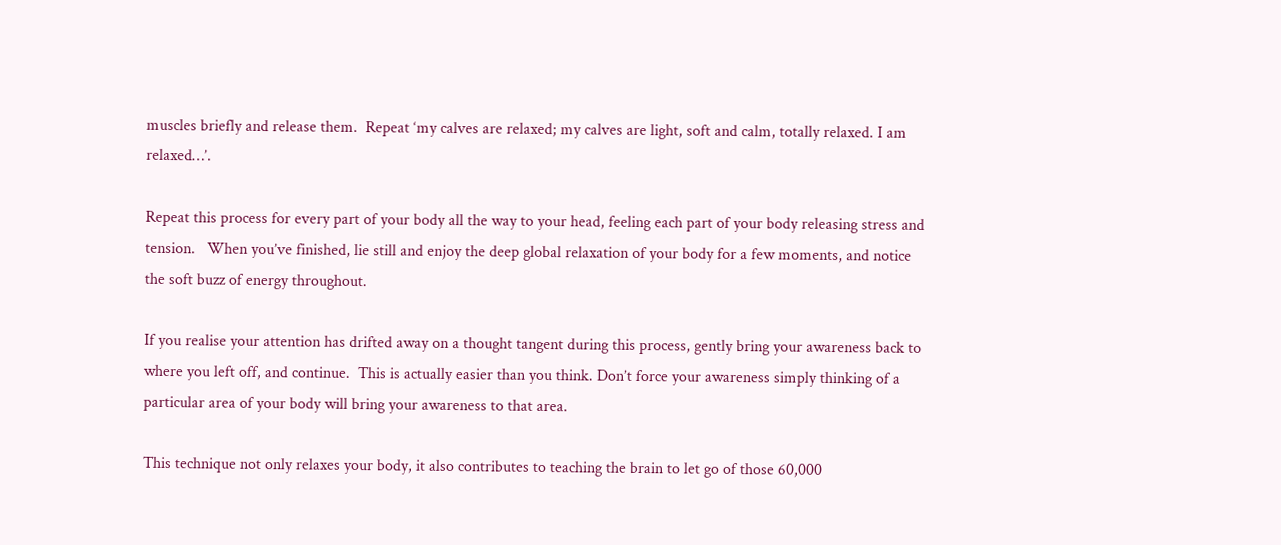muscles briefly and release them.  Repeat ‘my calves are relaxed; my calves are light, soft and calm, totally relaxed. I am relaxed…’.

Repeat this process for every part of your body all the way to your head, feeling each part of your body releasing stress and tension.   When you’ve finished, lie still and enjoy the deep global relaxation of your body for a few moments, and notice the soft buzz of energy throughout.

If you realise your attention has drifted away on a thought tangent during this process, gently bring your awareness back to where you left off, and continue.  This is actually easier than you think. Don’t force your awareness simply thinking of a particular area of your body will bring your awareness to that area.

This technique not only relaxes your body, it also contributes to teaching the brain to let go of those 60,000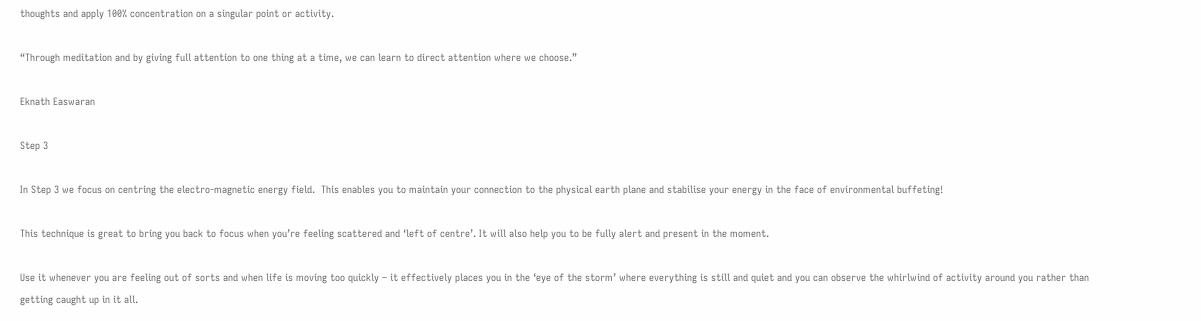thoughts and apply 100% concentration on a singular point or activity.

“Through meditation and by giving full attention to one thing at a time, we can learn to direct attention where we choose.”

Eknath Easwaran

Step 3

In Step 3 we focus on centring the electro-magnetic energy field.  This enables you to maintain your connection to the physical earth plane and stabilise your energy in the face of environmental buffeting!

This technique is great to bring you back to focus when you’re feeling scattered and ‘left of centre’. It will also help you to be fully alert and present in the moment.

Use it whenever you are feeling out of sorts and when life is moving too quickly – it effectively places you in the ‘eye of the storm’ where everything is still and quiet and you can observe the whirlwind of activity around you rather than getting caught up in it all.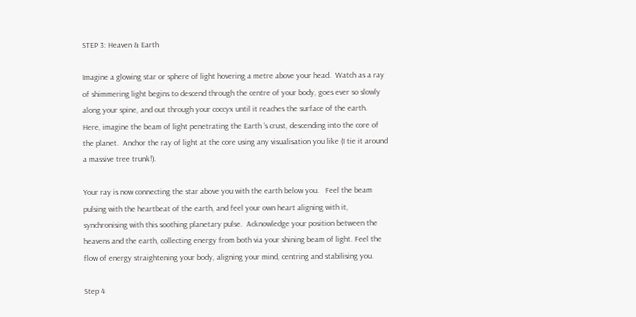STEP 3: Heaven & Earth

Imagine a glowing star or sphere of light hovering a metre above your head.  Watch as a ray of shimmering light begins to descend through the centre of your body, goes ever so slowly along your spine, and out through your coccyx until it reaches the surface of the earth.  Here, imagine the beam of light penetrating the Earth ’s crust, descending into the core of the planet.  Anchor the ray of light at the core using any visualisation you like (I tie it around a massive tree trunk!).

Your ray is now connecting the star above you with the earth below you.   Feel the beam pulsing with the heartbeat of the earth, and feel your own heart aligning with it, synchronising with this soothing planetary pulse.  Acknowledge your position between the heavens and the earth, collecting energy from both via your shining beam of light. Feel the flow of energy straightening your body, aligning your mind, centring and stabilising you.

Step 4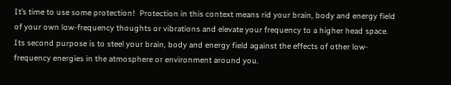It’s time to use some protection!  Protection in this context means rid your brain, body and energy field of your own low-frequency thoughts or vibrations and elevate your frequency to a higher head space.  Its second purpose is to steel your brain, body and energy field against the effects of other low-frequency energies in the atmosphere or environment around you.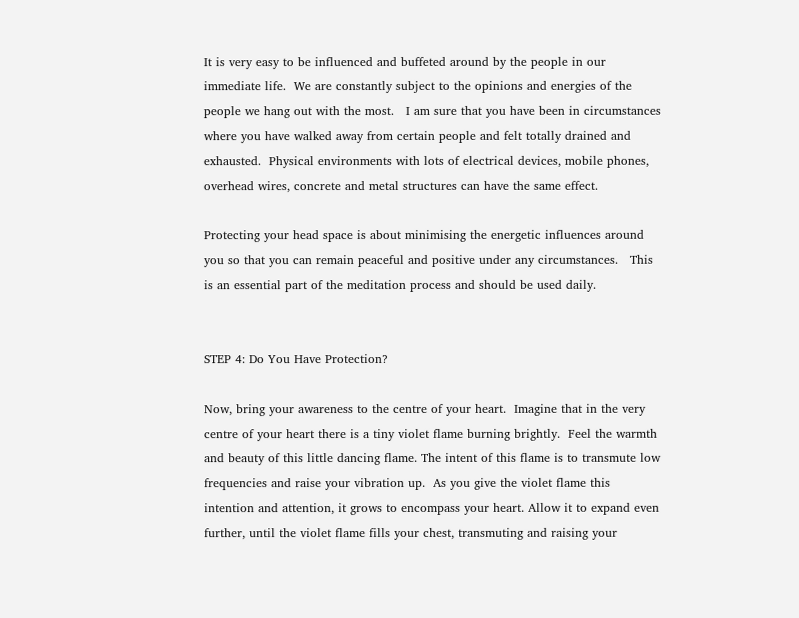It is very easy to be influenced and buffeted around by the people in our immediate life.  We are constantly subject to the opinions and energies of the people we hang out with the most.   I am sure that you have been in circumstances where you have walked away from certain people and felt totally drained and exhausted.  Physical environments with lots of electrical devices, mobile phones, overhead wires, concrete and metal structures can have the same effect.

Protecting your head space is about minimising the energetic influences around you so that you can remain peaceful and positive under any circumstances.   This is an essential part of the meditation process and should be used daily.


STEP 4: Do You Have Protection?

Now, bring your awareness to the centre of your heart.  Imagine that in the very centre of your heart there is a tiny violet flame burning brightly.  Feel the warmth and beauty of this little dancing flame. The intent of this flame is to transmute low frequencies and raise your vibration up.  As you give the violet flame this intention and attention, it grows to encompass your heart. Allow it to expand even further, until the violet flame fills your chest, transmuting and raising your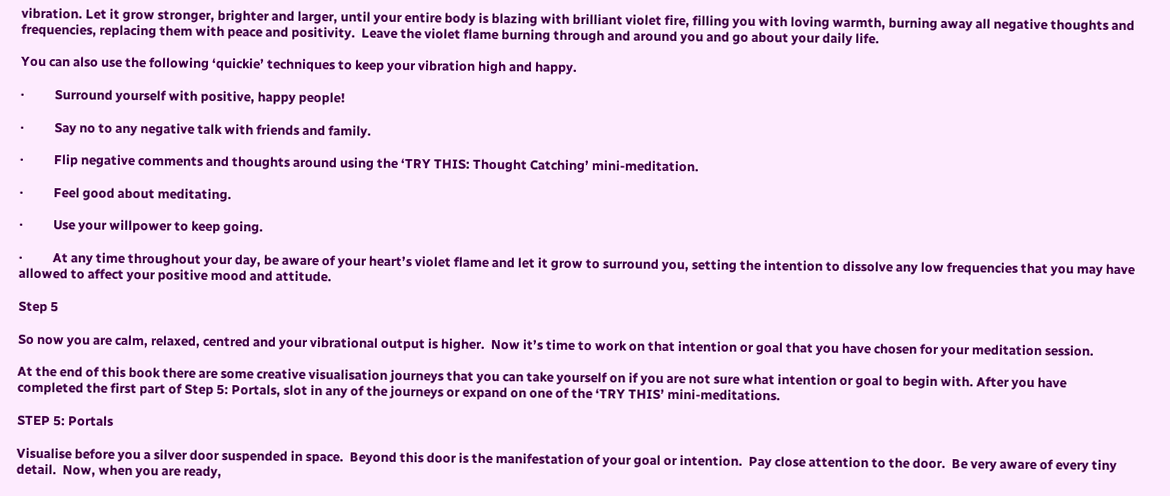vibration. Let it grow stronger, brighter and larger, until your entire body is blazing with brilliant violet fire, filling you with loving warmth, burning away all negative thoughts and frequencies, replacing them with peace and positivity.  Leave the violet flame burning through and around you and go about your daily life.

You can also use the following ‘quickie’ techniques to keep your vibration high and happy.

·          Surround yourself with positive, happy people!

·          Say no to any negative talk with friends and family.

·          Flip negative comments and thoughts around using the ‘TRY THIS: Thought Catching’ mini-meditation.

·          Feel good about meditating.

·          Use your willpower to keep going.

·          At any time throughout your day, be aware of your heart’s violet flame and let it grow to surround you, setting the intention to dissolve any low frequencies that you may have allowed to affect your positive mood and attitude.

Step 5

So now you are calm, relaxed, centred and your vibrational output is higher.  Now it’s time to work on that intention or goal that you have chosen for your meditation session.

At the end of this book there are some creative visualisation journeys that you can take yourself on if you are not sure what intention or goal to begin with. After you have completed the first part of Step 5: Portals, slot in any of the journeys or expand on one of the ‘TRY THIS’ mini-meditations.

STEP 5: Portals

Visualise before you a silver door suspended in space.  Beyond this door is the manifestation of your goal or intention.  Pay close attention to the door.  Be very aware of every tiny detail.  Now, when you are ready,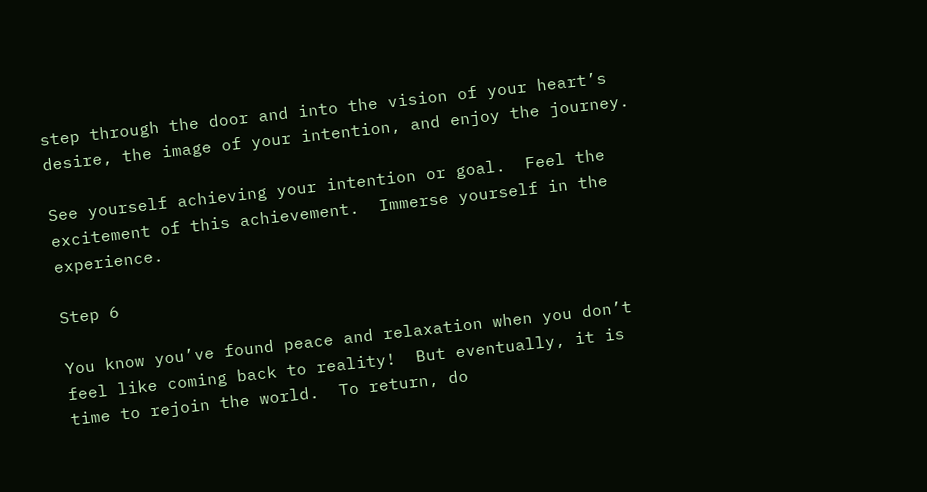step through the door and into the vision of your heart’s desire, the image of your intention, and enjoy the journey.

See yourself achieving your intention or goal.  Feel the excitement of this achievement.  Immerse yourself in the experience.

Step 6

You know you’ve found peace and relaxation when you don’t feel like coming back to reality!  But eventually, it is time to rejoin the world.  To return, do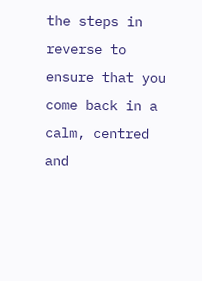the steps in reverse to ensure that you come back in a calm, centred and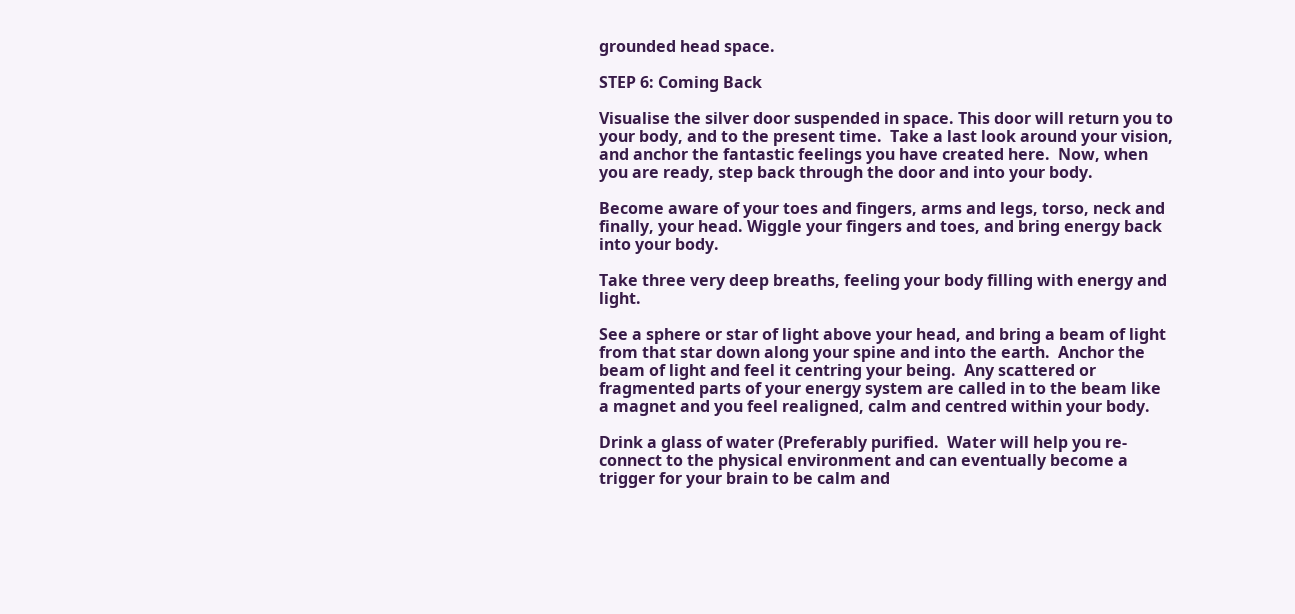grounded head space.

STEP 6: Coming Back

Visualise the silver door suspended in space. This door will return you to your body, and to the present time.  Take a last look around your vision, and anchor the fantastic feelings you have created here.  Now, when you are ready, step back through the door and into your body.

Become aware of your toes and fingers, arms and legs, torso, neck and finally, your head. Wiggle your fingers and toes, and bring energy back into your body.

Take three very deep breaths, feeling your body filling with energy and light.

See a sphere or star of light above your head, and bring a beam of light from that star down along your spine and into the earth.  Anchor the beam of light and feel it centring your being.  Any scattered or fragmented parts of your energy system are called in to the beam like a magnet and you feel realigned, calm and centred within your body.

Drink a glass of water (Preferably purified.  Water will help you re-connect to the physical environment and can eventually become a trigger for your brain to be calm and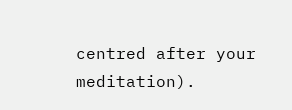centred after your meditation).